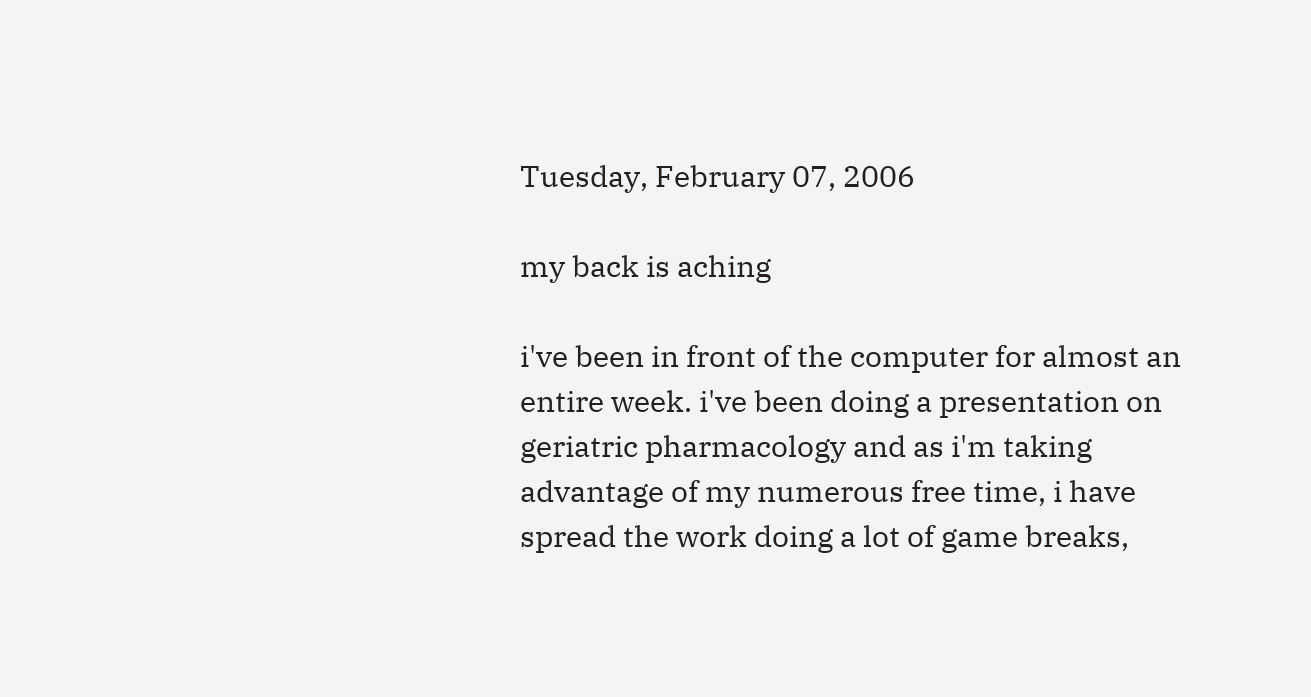Tuesday, February 07, 2006

my back is aching

i've been in front of the computer for almost an entire week. i've been doing a presentation on geriatric pharmacology and as i'm taking advantage of my numerous free time, i have spread the work doing a lot of game breaks,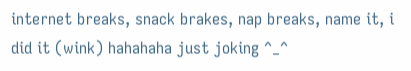internet breaks, snack brakes, nap breaks, name it, i did it (wink) hahahaha just joking ^_^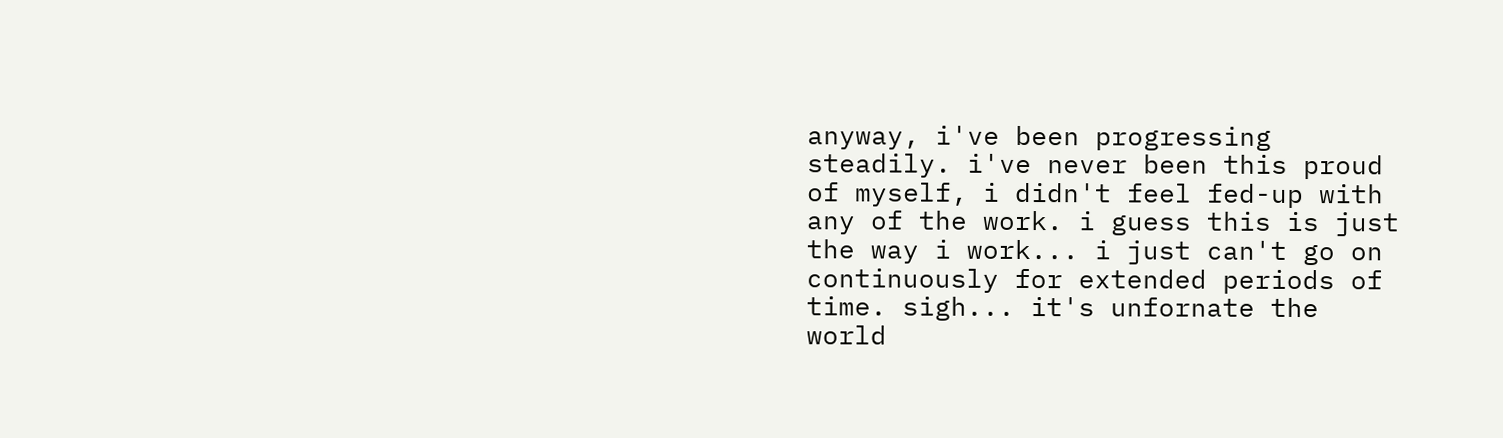anyway, i've been progressing steadily. i've never been this proud of myself, i didn't feel fed-up with any of the work. i guess this is just the way i work... i just can't go on continuously for extended periods of time. sigh... it's unfornate the world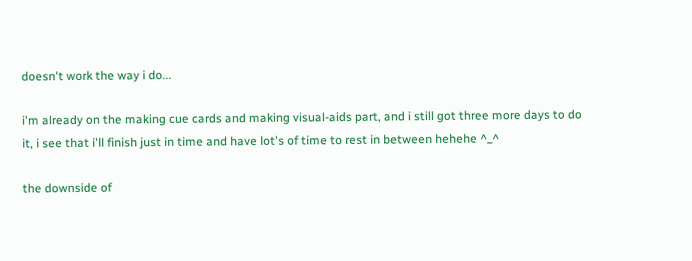doesn't work the way i do...

i'm already on the making cue cards and making visual-aids part, and i still got three more days to do it, i see that i'll finish just in time and have lot's of time to rest in between hehehe ^_^

the downside of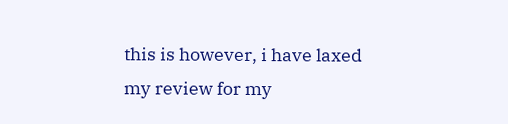this is however, i have laxed my review for my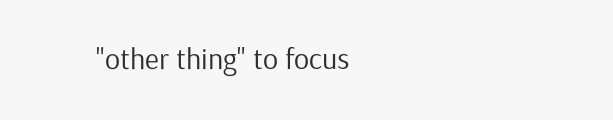"other thing" to focus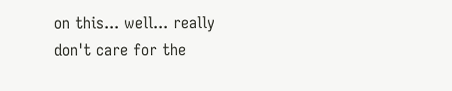on this... well... really don't care for the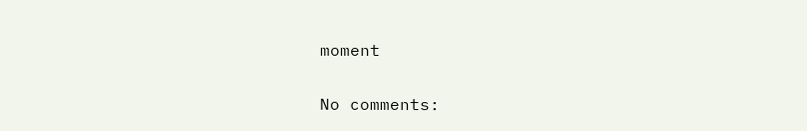moment

No comments: